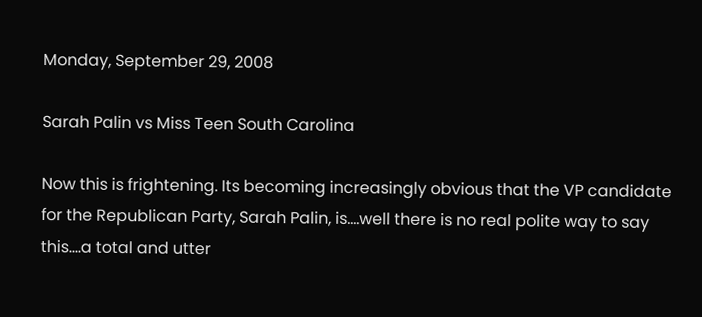Monday, September 29, 2008

Sarah Palin vs Miss Teen South Carolina

Now this is frightening. Its becoming increasingly obvious that the VP candidate for the Republican Party, Sarah Palin, is....well there is no real polite way to say this....a total and utter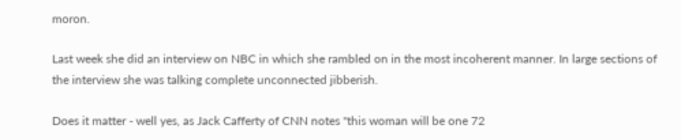moron.

Last week she did an interview on NBC in which she rambled on in the most incoherent manner. In large sections of the interview she was talking complete unconnected jibberish.

Does it matter - well yes, as Jack Cafferty of CNN notes "this woman will be one 72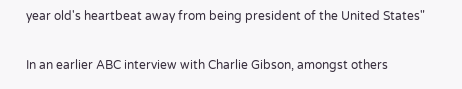year old's heartbeat away from being president of the United States"

In an earlier ABC interview with Charlie Gibson, amongst others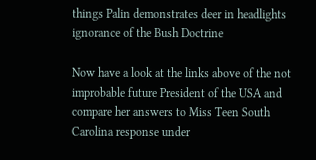things Palin demonstrates deer in headlights ignorance of the Bush Doctrine

Now have a look at the links above of the not improbable future President of the USA and compare her answers to Miss Teen South Carolina response under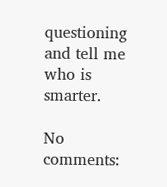questioning and tell me who is smarter.

No comments: